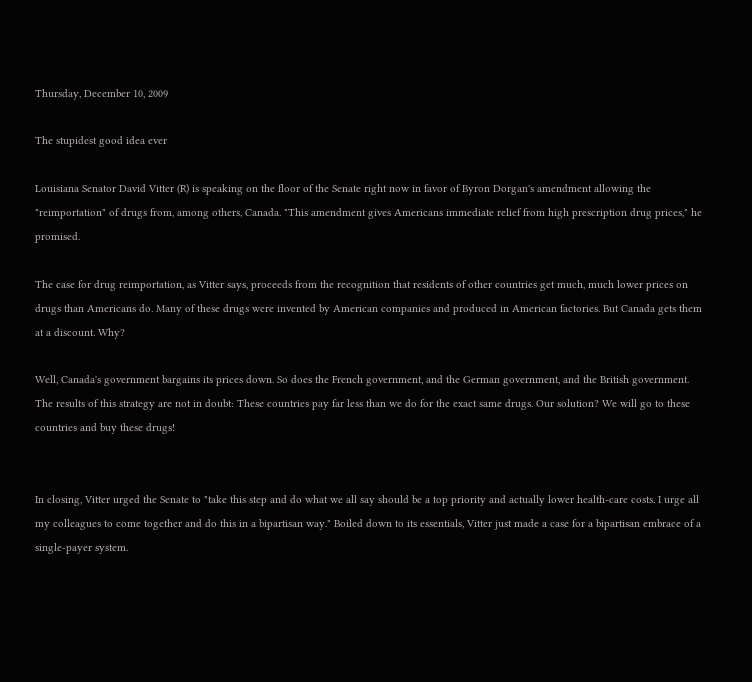Thursday, December 10, 2009

The stupidest good idea ever

Louisiana Senator David Vitter (R) is speaking on the floor of the Senate right now in favor of Byron Dorgan's amendment allowing the "reimportation" of drugs from, among others, Canada. "This amendment gives Americans immediate relief from high prescription drug prices," he promised.

The case for drug reimportation, as Vitter says, proceeds from the recognition that residents of other countries get much, much lower prices on drugs than Americans do. Many of these drugs were invented by American companies and produced in American factories. But Canada gets them at a discount. Why?

Well, Canada's government bargains its prices down. So does the French government, and the German government, and the British government. The results of this strategy are not in doubt: These countries pay far less than we do for the exact same drugs. Our solution? We will go to these countries and buy these drugs!


In closing, Vitter urged the Senate to "take this step and do what we all say should be a top priority and actually lower health-care costs. I urge all my colleagues to come together and do this in a bipartisan way." Boiled down to its essentials, Vitter just made a case for a bipartisan embrace of a single-payer system.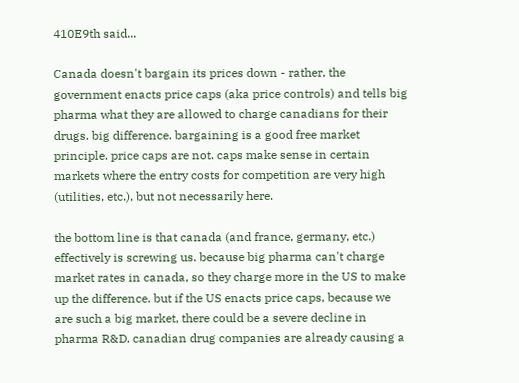410E9th said...

Canada doesn't bargain its prices down - rather, the government enacts price caps (aka price controls) and tells big pharma what they are allowed to charge canadians for their drugs. big difference. bargaining is a good free market principle. price caps are not. caps make sense in certain markets where the entry costs for competition are very high (utilities, etc.), but not necessarily here.

the bottom line is that canada (and france, germany, etc.) effectively is screwing us. because big pharma can't charge market rates in canada, so they charge more in the US to make up the difference. but if the US enacts price caps, because we are such a big market, there could be a severe decline in pharma R&D. canadian drug companies are already causing a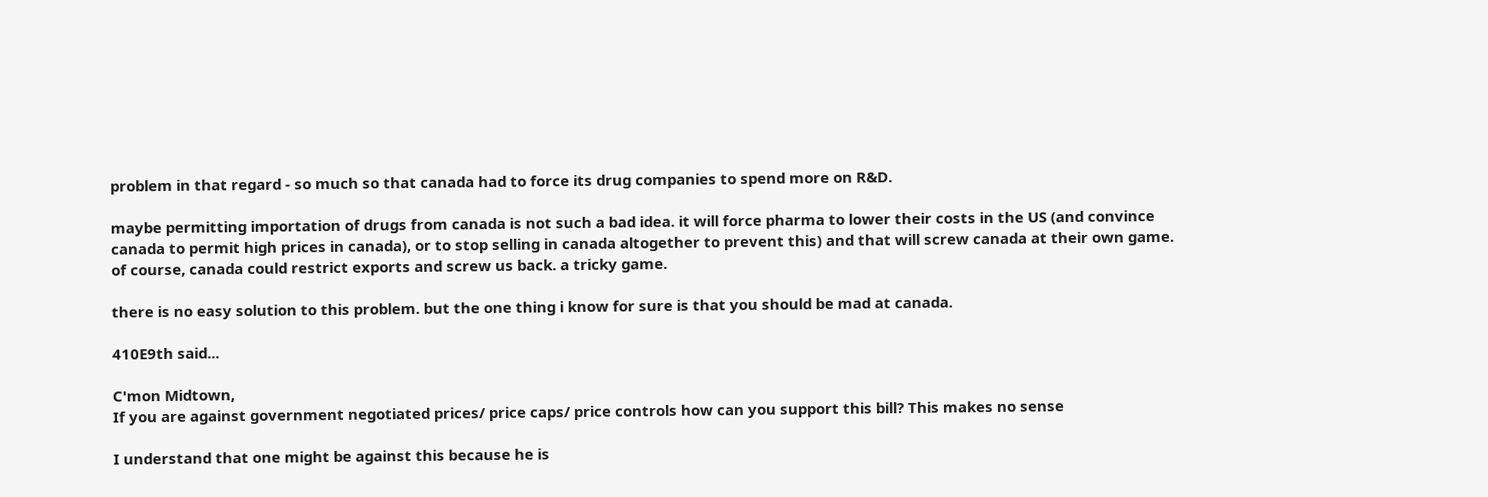problem in that regard - so much so that canada had to force its drug companies to spend more on R&D.

maybe permitting importation of drugs from canada is not such a bad idea. it will force pharma to lower their costs in the US (and convince canada to permit high prices in canada), or to stop selling in canada altogether to prevent this) and that will screw canada at their own game. of course, canada could restrict exports and screw us back. a tricky game.

there is no easy solution to this problem. but the one thing i know for sure is that you should be mad at canada.

410E9th said...

C'mon Midtown,
If you are against government negotiated prices/ price caps/ price controls how can you support this bill? This makes no sense

I understand that one might be against this because he is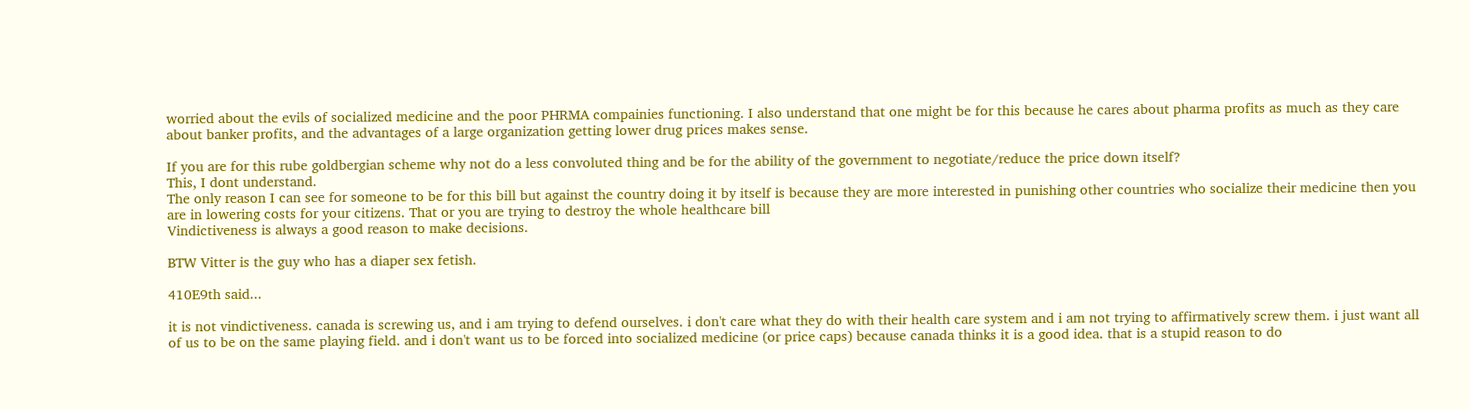worried about the evils of socialized medicine and the poor PHRMA compainies functioning. I also understand that one might be for this because he cares about pharma profits as much as they care about banker profits, and the advantages of a large organization getting lower drug prices makes sense.

If you are for this rube goldbergian scheme why not do a less convoluted thing and be for the ability of the government to negotiate/reduce the price down itself?
This, I dont understand.
The only reason I can see for someone to be for this bill but against the country doing it by itself is because they are more interested in punishing other countries who socialize their medicine then you are in lowering costs for your citizens. That or you are trying to destroy the whole healthcare bill
Vindictiveness is always a good reason to make decisions.

BTW Vitter is the guy who has a diaper sex fetish.

410E9th said...

it is not vindictiveness. canada is screwing us, and i am trying to defend ourselves. i don't care what they do with their health care system and i am not trying to affirmatively screw them. i just want all of us to be on the same playing field. and i don't want us to be forced into socialized medicine (or price caps) because canada thinks it is a good idea. that is a stupid reason to do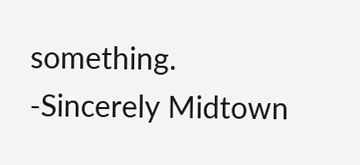something.
-Sincerely Midtown